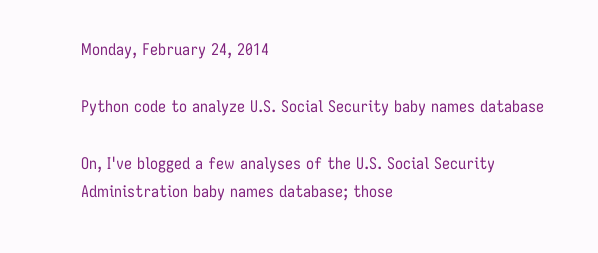Monday, February 24, 2014

Python code to analyze U.S. Social Security baby names database

On, I've blogged a few analyses of the U.S. Social Security Administration baby names database; those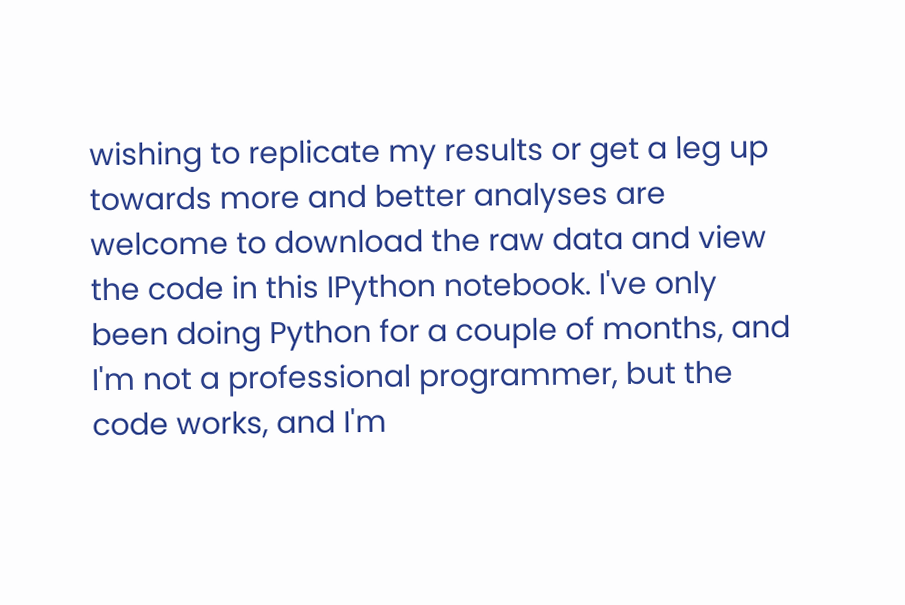wishing to replicate my results or get a leg up towards more and better analyses are welcome to download the raw data and view the code in this IPython notebook. I've only been doing Python for a couple of months, and I'm not a professional programmer, but the code works, and I'm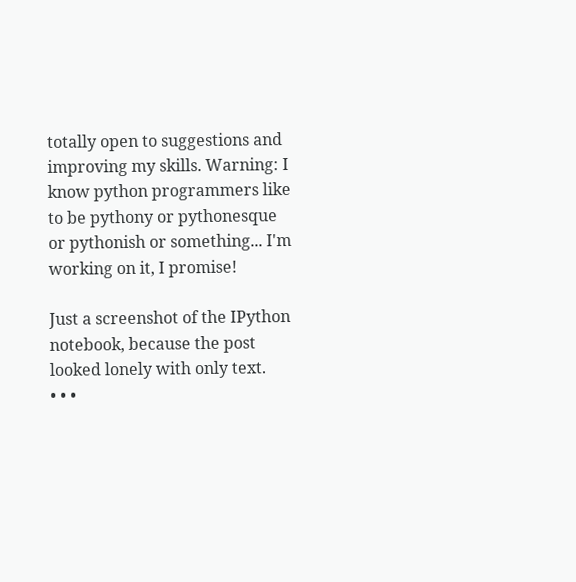totally open to suggestions and improving my skills. Warning: I know python programmers like to be pythony or pythonesque or pythonish or something... I'm working on it, I promise!

Just a screenshot of the IPython notebook, because the post looked lonely with only text.
• • •